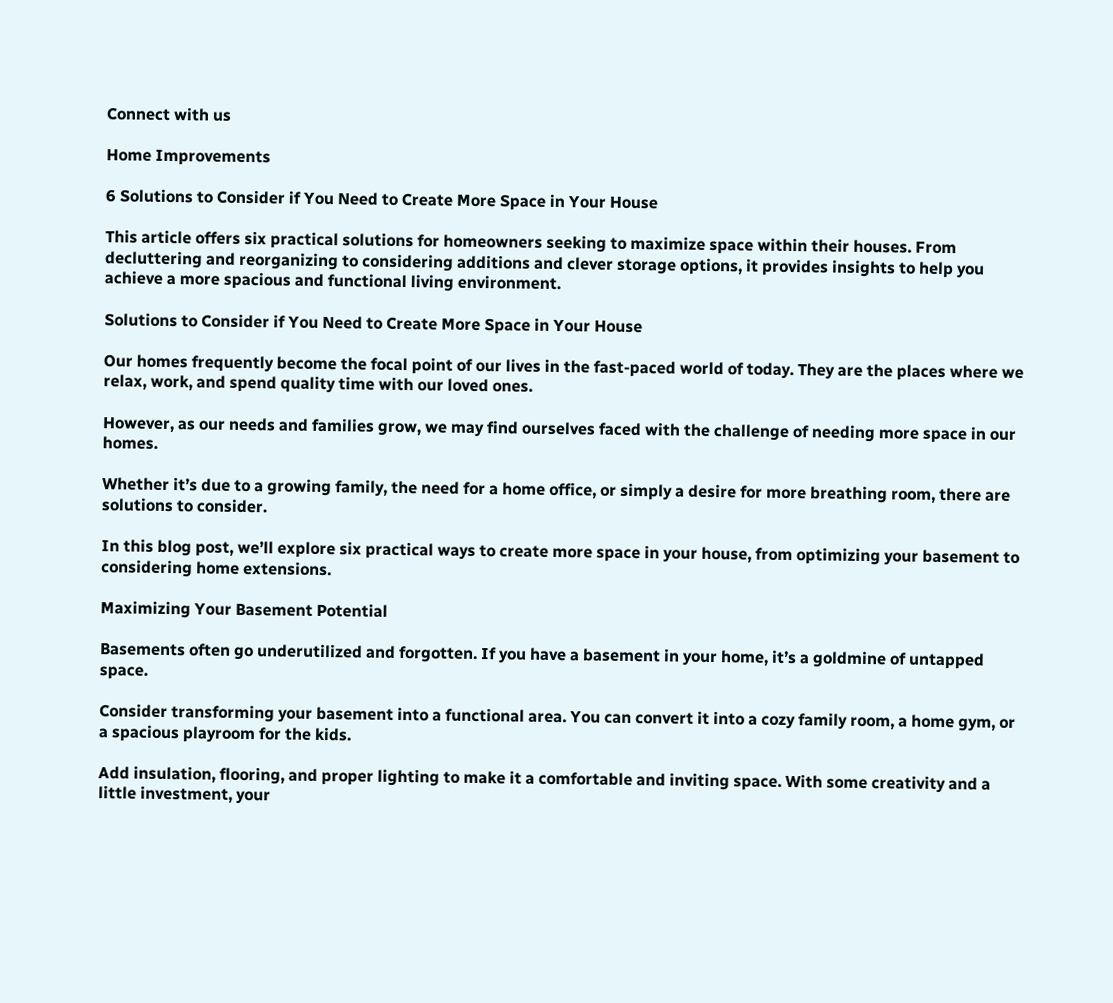Connect with us

Home Improvements

6 Solutions to Consider if You Need to Create More Space in Your House

This article offers six practical solutions for homeowners seeking to maximize space within their houses. From decluttering and reorganizing to considering additions and clever storage options, it provides insights to help you achieve a more spacious and functional living environment.

Solutions to Consider if You Need to Create More Space in Your House

Our homes frequently become the focal point of our lives in the fast-paced world of today. They are the places where we relax, work, and spend quality time with our loved ones.

However, as our needs and families grow, we may find ourselves faced with the challenge of needing more space in our homes.

Whether it’s due to a growing family, the need for a home office, or simply a desire for more breathing room, there are solutions to consider.

In this blog post, we’ll explore six practical ways to create more space in your house, from optimizing your basement to considering home extensions.

Maximizing Your Basement Potential

Basements often go underutilized and forgotten. If you have a basement in your home, it’s a goldmine of untapped space.

Consider transforming your basement into a functional area. You can convert it into a cozy family room, a home gym, or a spacious playroom for the kids.

Add insulation, flooring, and proper lighting to make it a comfortable and inviting space. With some creativity and a little investment, your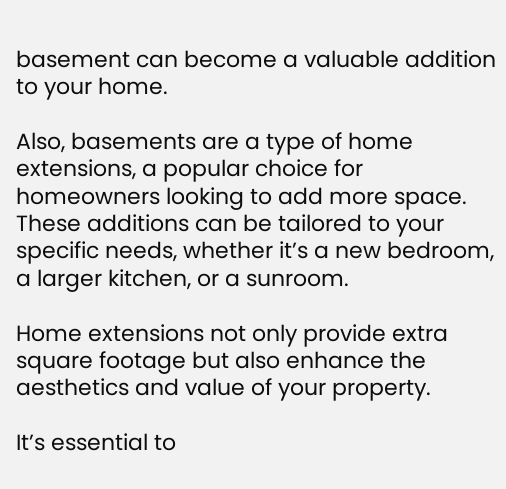basement can become a valuable addition to your home.

Also, basements are a type of home extensions, a popular choice for homeowners looking to add more space. These additions can be tailored to your specific needs, whether it’s a new bedroom, a larger kitchen, or a sunroom.

Home extensions not only provide extra square footage but also enhance the aesthetics and value of your property.

It’s essential to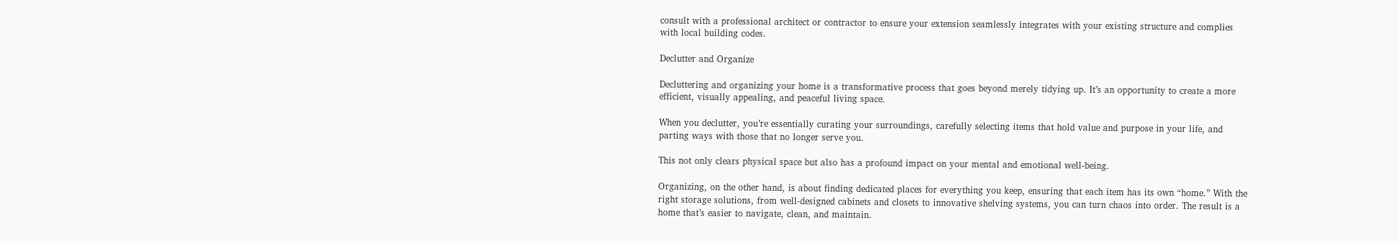consult with a professional architect or contractor to ensure your extension seamlessly integrates with your existing structure and complies with local building codes.

Declutter and Organize

Decluttering and organizing your home is a transformative process that goes beyond merely tidying up. It’s an opportunity to create a more efficient, visually appealing, and peaceful living space.

When you declutter, you’re essentially curating your surroundings, carefully selecting items that hold value and purpose in your life, and parting ways with those that no longer serve you.

This not only clears physical space but also has a profound impact on your mental and emotional well-being.

Organizing, on the other hand, is about finding dedicated places for everything you keep, ensuring that each item has its own “home.” With the right storage solutions, from well-designed cabinets and closets to innovative shelving systems, you can turn chaos into order. The result is a home that’s easier to navigate, clean, and maintain.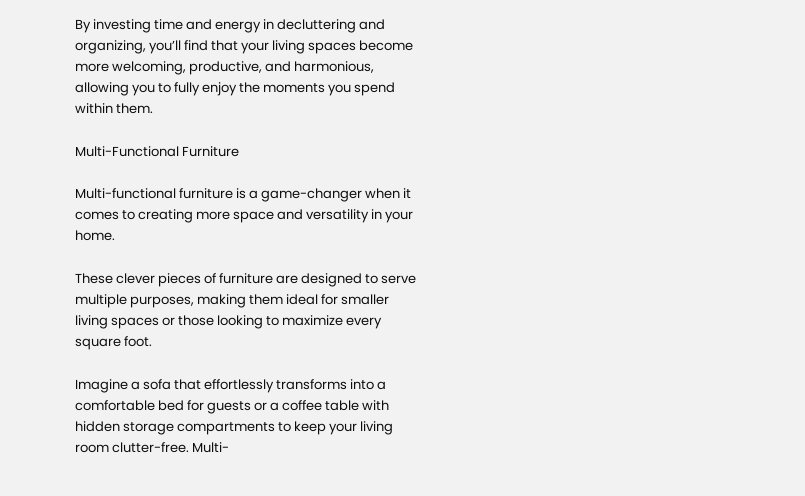By investing time and energy in decluttering and organizing, you’ll find that your living spaces become more welcoming, productive, and harmonious, allowing you to fully enjoy the moments you spend within them.

Multi-Functional Furniture

Multi-functional furniture is a game-changer when it comes to creating more space and versatility in your home.

These clever pieces of furniture are designed to serve multiple purposes, making them ideal for smaller living spaces or those looking to maximize every square foot.

Imagine a sofa that effortlessly transforms into a comfortable bed for guests or a coffee table with hidden storage compartments to keep your living room clutter-free. Multi-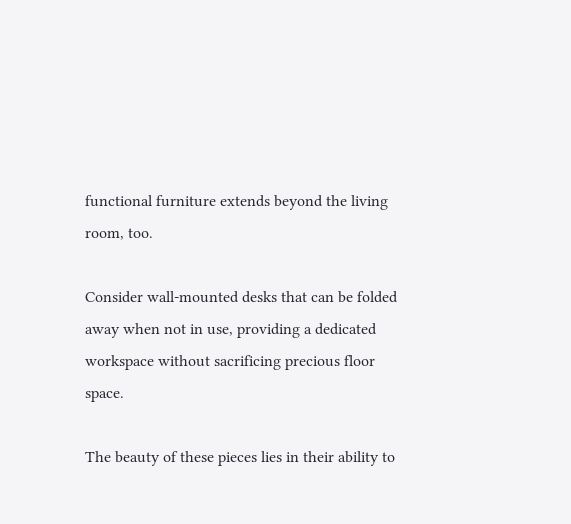functional furniture extends beyond the living room, too.

Consider wall-mounted desks that can be folded away when not in use, providing a dedicated workspace without sacrificing precious floor space.

The beauty of these pieces lies in their ability to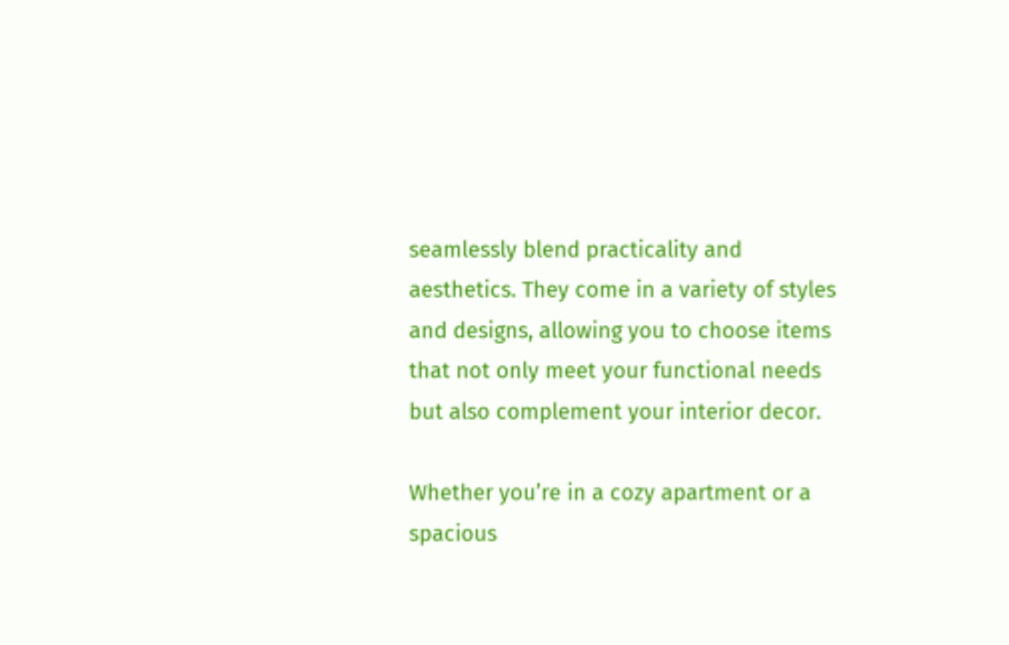seamlessly blend practicality and aesthetics. They come in a variety of styles and designs, allowing you to choose items that not only meet your functional needs but also complement your interior decor.

Whether you’re in a cozy apartment or a spacious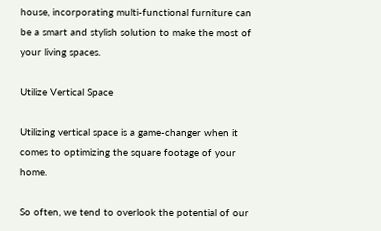house, incorporating multi-functional furniture can be a smart and stylish solution to make the most of your living spaces.

Utilize Vertical Space

Utilizing vertical space is a game-changer when it comes to optimizing the square footage of your home.

So often, we tend to overlook the potential of our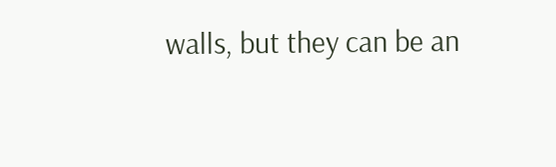walls, but they can be an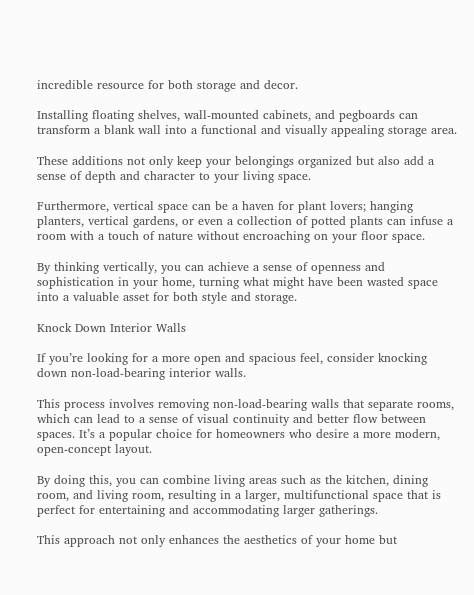incredible resource for both storage and decor.

Installing floating shelves, wall-mounted cabinets, and pegboards can transform a blank wall into a functional and visually appealing storage area.

These additions not only keep your belongings organized but also add a sense of depth and character to your living space.

Furthermore, vertical space can be a haven for plant lovers; hanging planters, vertical gardens, or even a collection of potted plants can infuse a room with a touch of nature without encroaching on your floor space.

By thinking vertically, you can achieve a sense of openness and sophistication in your home, turning what might have been wasted space into a valuable asset for both style and storage.

Knock Down Interior Walls

If you’re looking for a more open and spacious feel, consider knocking down non-load-bearing interior walls.

This process involves removing non-load-bearing walls that separate rooms, which can lead to a sense of visual continuity and better flow between spaces. It’s a popular choice for homeowners who desire a more modern, open-concept layout.

By doing this, you can combine living areas such as the kitchen, dining room, and living room, resulting in a larger, multifunctional space that is perfect for entertaining and accommodating larger gatherings.

This approach not only enhances the aesthetics of your home but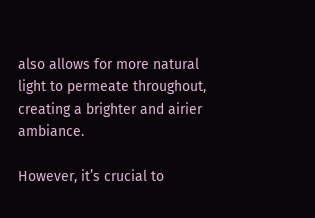also allows for more natural light to permeate throughout, creating a brighter and airier ambiance.

However, it’s crucial to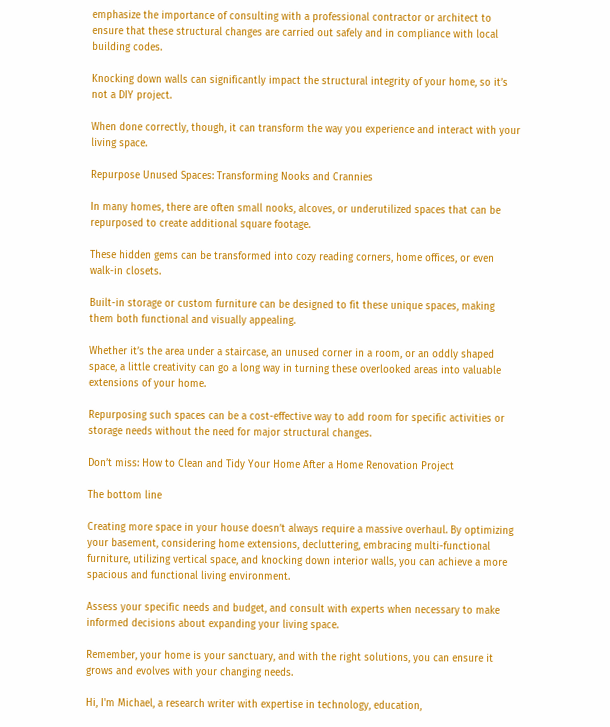emphasize the importance of consulting with a professional contractor or architect to ensure that these structural changes are carried out safely and in compliance with local building codes.

Knocking down walls can significantly impact the structural integrity of your home, so it’s not a DIY project.

When done correctly, though, it can transform the way you experience and interact with your living space.

Repurpose Unused Spaces: Transforming Nooks and Crannies

In many homes, there are often small nooks, alcoves, or underutilized spaces that can be repurposed to create additional square footage.

These hidden gems can be transformed into cozy reading corners, home offices, or even walk-in closets.

Built-in storage or custom furniture can be designed to fit these unique spaces, making them both functional and visually appealing.

Whether it’s the area under a staircase, an unused corner in a room, or an oddly shaped space, a little creativity can go a long way in turning these overlooked areas into valuable extensions of your home.

Repurposing such spaces can be a cost-effective way to add room for specific activities or storage needs without the need for major structural changes.

Don’t miss: How to Clean and Tidy Your Home After a Home Renovation Project

The bottom line

Creating more space in your house doesn’t always require a massive overhaul. By optimizing your basement, considering home extensions, decluttering, embracing multi-functional furniture, utilizing vertical space, and knocking down interior walls, you can achieve a more spacious and functional living environment.

Assess your specific needs and budget, and consult with experts when necessary to make informed decisions about expanding your living space.

Remember, your home is your sanctuary, and with the right solutions, you can ensure it grows and evolves with your changing needs.

Hi, I'm Michael, a research writer with expertise in technology, education,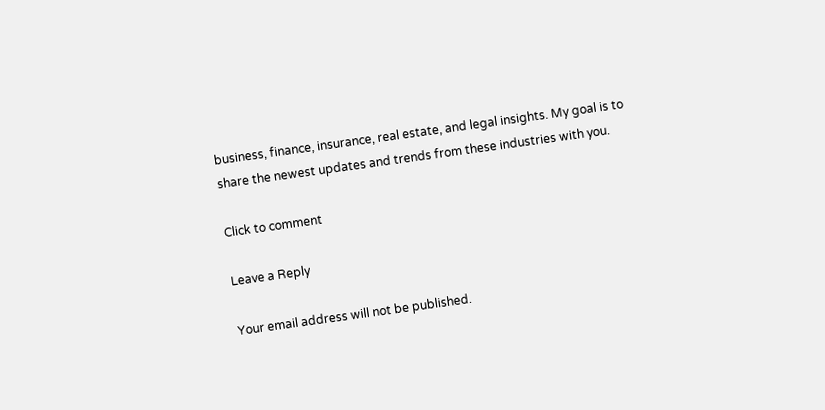business, finance, insurance, real estate, and legal insights. My goal is to share the newest updates and trends from these industries with you.

Click to comment

Leave a Reply

Your email address will not be published.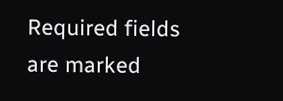Required fields are marked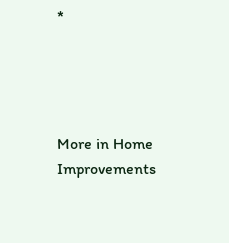*




More in Home Improvements